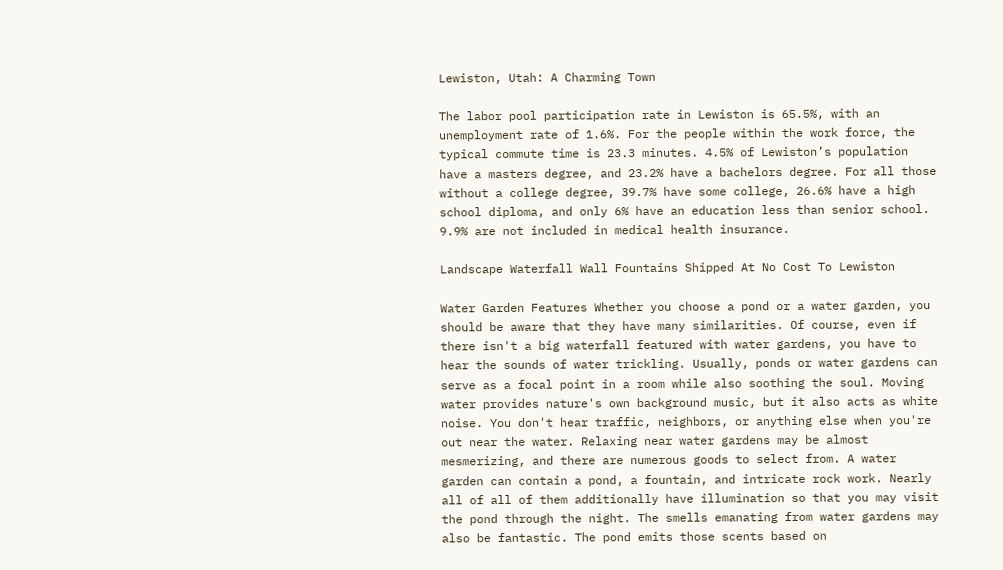Lewiston, Utah: A Charming Town

The labor pool participation rate in Lewiston is 65.5%, with an unemployment rate of 1.6%. For the people within the work force, the typical commute time is 23.3 minutes. 4.5% of Lewiston’s population have a masters degree, and 23.2% have a bachelors degree. For all those without a college degree, 39.7% have some college, 26.6% have a high school diploma, and only 6% have an education less than senior school. 9.9% are not included in medical health insurance.

Landscape Waterfall Wall Fountains Shipped At No Cost To Lewiston

Water Garden Features Whether you choose a pond or a water garden, you should be aware that they have many similarities. Of course, even if there isn't a big waterfall featured with water gardens, you have to hear the sounds of water trickling. Usually, ponds or water gardens can serve as a focal point in a room while also soothing the soul. Moving water provides nature's own background music, but it also acts as white noise. You don't hear traffic, neighbors, or anything else when you're out near the water. Relaxing near water gardens may be almost mesmerizing, and there are numerous goods to select from. A water garden can contain a pond, a fountain, and intricate rock work. Nearly all of all of them additionally have illumination so that you may visit the pond through the night. The smells emanating from water gardens may also be fantastic. The pond emits those scents based on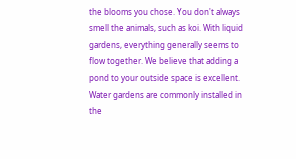the blooms you chose. You don't always smell the animals, such as koi. With liquid gardens, everything generally seems to flow together. We believe that adding a pond to your outside space is excellent. Water gardens are commonly installed in the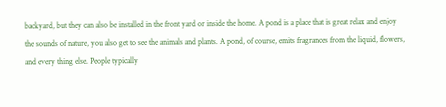backyard, but they can also be installed in the front yard or inside the home. A pond is a place that is great relax and enjoy the sounds of nature, you also get to see the animals and plants. A pond, of course, emits fragrances from the liquid, flowers, and every thing else. People typically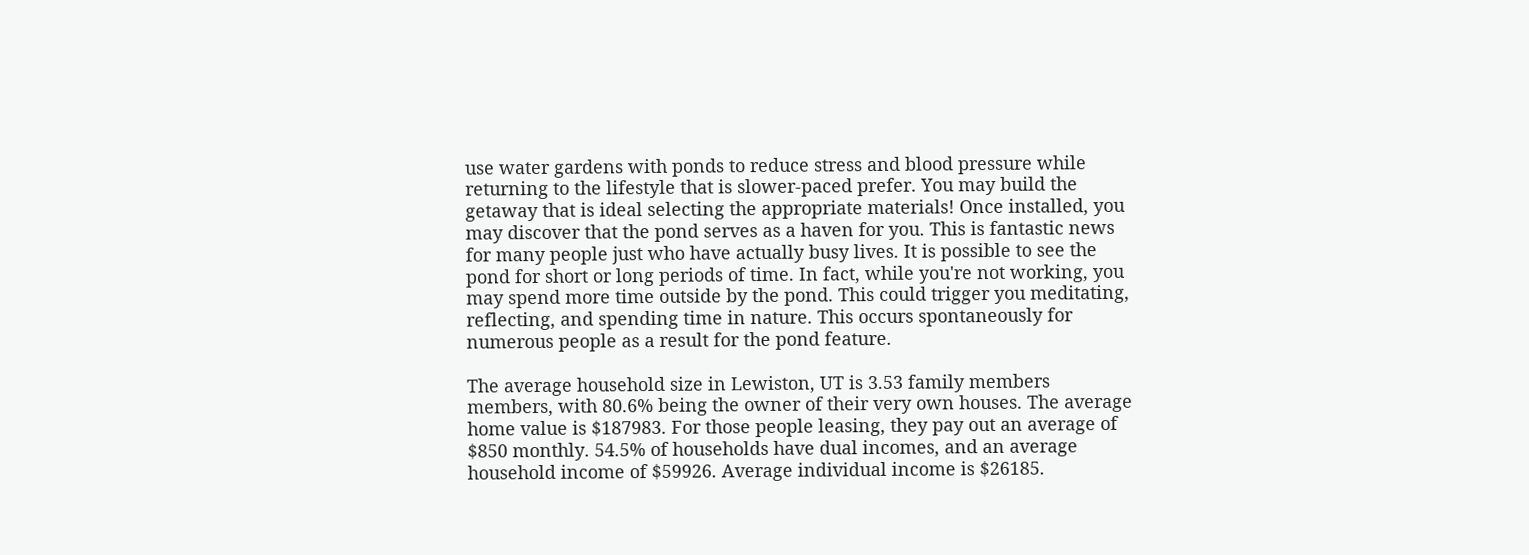use water gardens with ponds to reduce stress and blood pressure while returning to the lifestyle that is slower-paced prefer. You may build the getaway that is ideal selecting the appropriate materials! Once installed, you may discover that the pond serves as a haven for you. This is fantastic news for many people just who have actually busy lives. It is possible to see the pond for short or long periods of time. In fact, while you're not working, you may spend more time outside by the pond. This could trigger you meditating, reflecting, and spending time in nature. This occurs spontaneously for numerous people as a result for the pond feature.

The average household size in Lewiston, UT is 3.53 family members members, with 80.6% being the owner of their very own houses. The average home value is $187983. For those people leasing, they pay out an average of $850 monthly. 54.5% of households have dual incomes, and an average household income of $59926. Average individual income is $26185.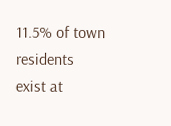11.5% of town residents exist at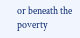or beneath the poverty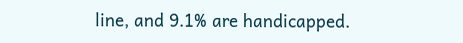line, and 9.1% are handicapped.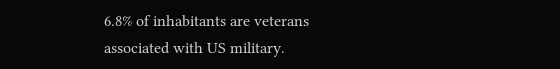6.8% of inhabitants are veterans associated with US military.